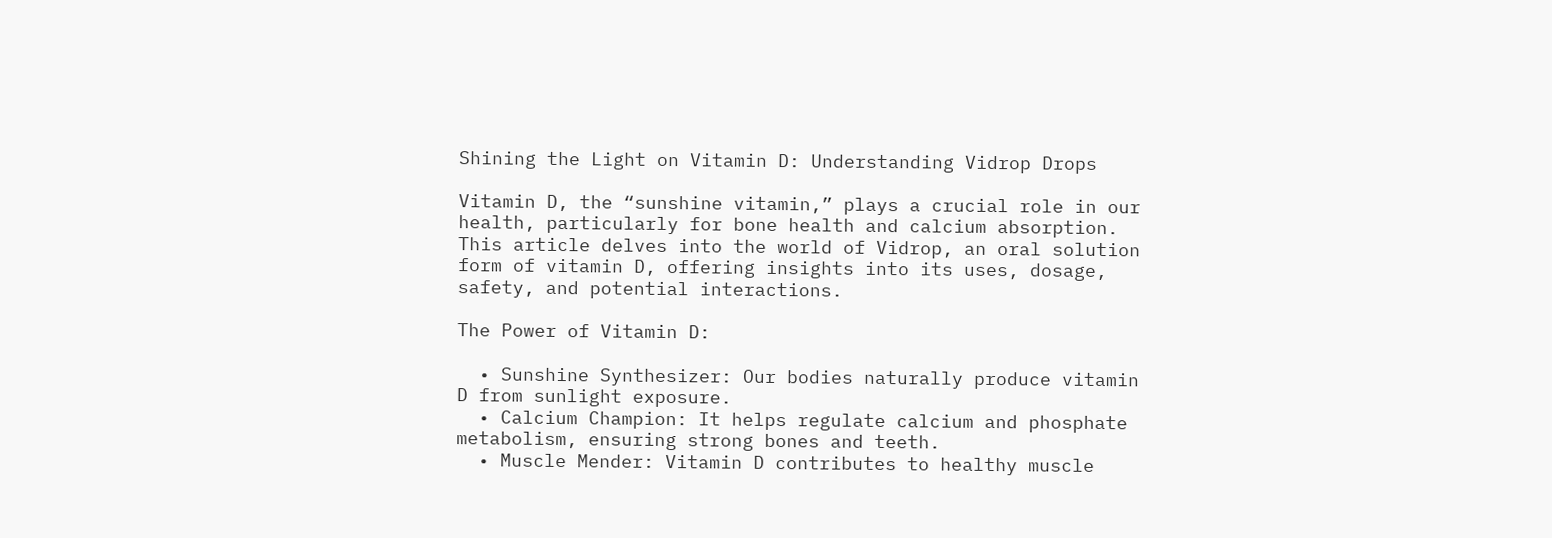Shining the Light on Vitamin D: Understanding Vidrop Drops

Vitamin D, the “sunshine vitamin,” plays a crucial role in our health, particularly for bone health and calcium absorption. This article delves into the world of Vidrop, an oral solution form of vitamin D, offering insights into its uses, dosage, safety, and potential interactions.

The Power of Vitamin D:

  • Sunshine Synthesizer: Our bodies naturally produce vitamin D from sunlight exposure.
  • Calcium Champion: It helps regulate calcium and phosphate metabolism, ensuring strong bones and teeth.
  • Muscle Mender: Vitamin D contributes to healthy muscle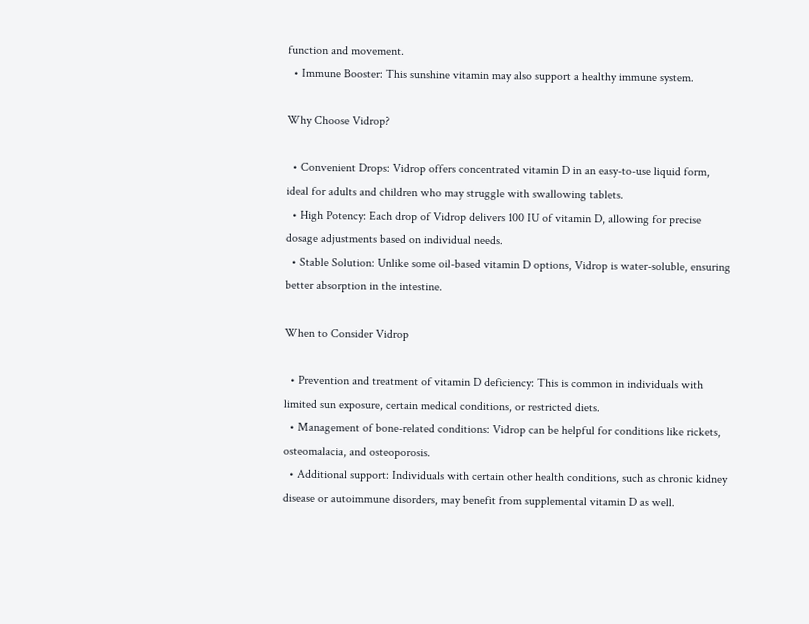function and movement.
  • Immune Booster: This sunshine vitamin may also support a healthy immune system.

Why Choose Vidrop?

  • Convenient Drops: Vidrop offers concentrated vitamin D in an easy-to-use liquid form, ideal for adults and children who may struggle with swallowing tablets.
  • High Potency: Each drop of Vidrop delivers 100 IU of vitamin D, allowing for precise dosage adjustments based on individual needs.
  • Stable Solution: Unlike some oil-based vitamin D options, Vidrop is water-soluble, ensuring better absorption in the intestine.

When to Consider Vidrop

  • Prevention and treatment of vitamin D deficiency: This is common in individuals with limited sun exposure, certain medical conditions, or restricted diets.
  • Management of bone-related conditions: Vidrop can be helpful for conditions like rickets, osteomalacia, and osteoporosis.
  • Additional support: Individuals with certain other health conditions, such as chronic kidney disease or autoimmune disorders, may benefit from supplemental vitamin D as well.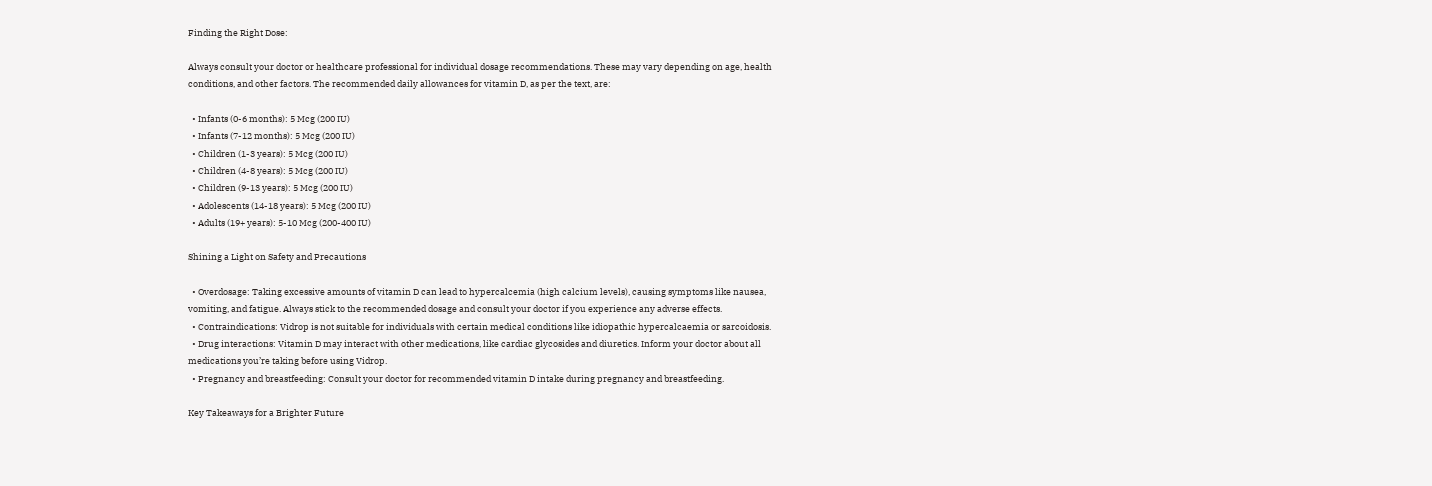Finding the Right Dose:

Always consult your doctor or healthcare professional for individual dosage recommendations. These may vary depending on age, health conditions, and other factors. The recommended daily allowances for vitamin D, as per the text, are:

  • Infants (0-6 months): 5 Mcg (200 IU)
  • Infants (7-12 months): 5 Mcg (200 IU)
  • Children (1-3 years): 5 Mcg (200 IU)
  • Children (4-8 years): 5 Mcg (200 IU)
  • Children (9-13 years): 5 Mcg (200 IU)
  • Adolescents (14-18 years): 5 Mcg (200 IU)
  • Adults (19+ years): 5-10 Mcg (200-400 IU)

Shining a Light on Safety and Precautions

  • Overdosage: Taking excessive amounts of vitamin D can lead to hypercalcemia (high calcium levels), causing symptoms like nausea, vomiting, and fatigue. Always stick to the recommended dosage and consult your doctor if you experience any adverse effects.
  • Contraindications: Vidrop is not suitable for individuals with certain medical conditions like idiopathic hypercalcaemia or sarcoidosis.
  • Drug interactions: Vitamin D may interact with other medications, like cardiac glycosides and diuretics. Inform your doctor about all medications you’re taking before using Vidrop.
  • Pregnancy and breastfeeding: Consult your doctor for recommended vitamin D intake during pregnancy and breastfeeding.

Key Takeaways for a Brighter Future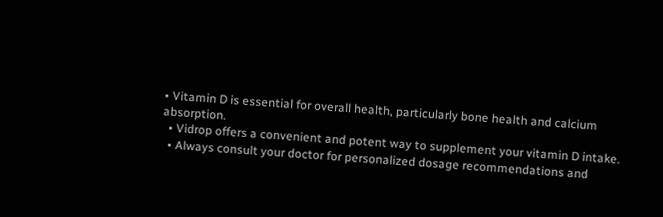• Vitamin D is essential for overall health, particularly bone health and calcium absorption.
  • Vidrop offers a convenient and potent way to supplement your vitamin D intake.
  • Always consult your doctor for personalized dosage recommendations and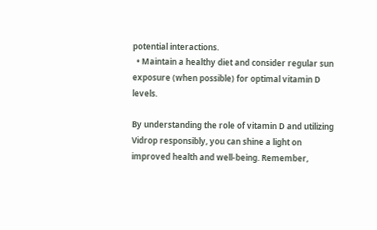potential interactions.
  • Maintain a healthy diet and consider regular sun exposure (when possible) for optimal vitamin D levels.

By understanding the role of vitamin D and utilizing Vidrop responsibly, you can shine a light on improved health and well-being. Remember,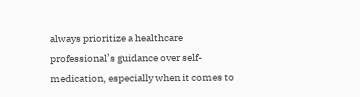always prioritize a healthcare professional’s guidance over self-medication, especially when it comes to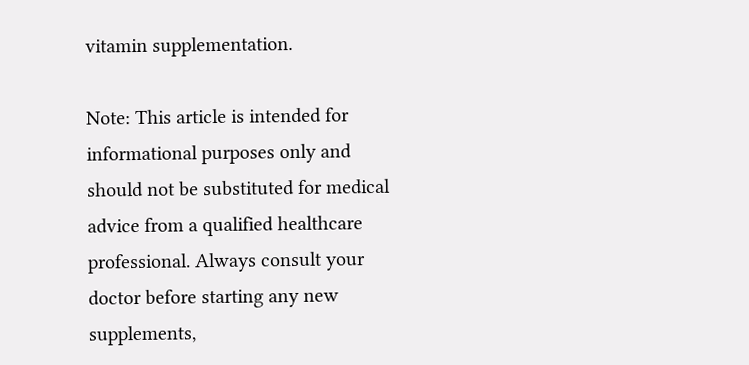vitamin supplementation.

Note: This article is intended for informational purposes only and should not be substituted for medical advice from a qualified healthcare professional. Always consult your doctor before starting any new supplements,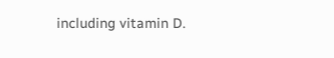including vitamin D.